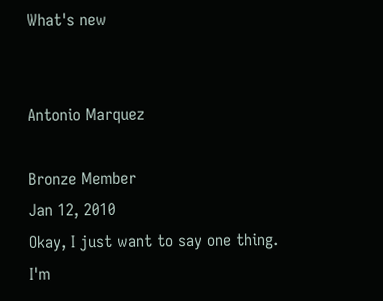What's new


Antonio Marquez

Bronze Member
Jan 12, 2010
Okay, I just want to say one thing.
I'm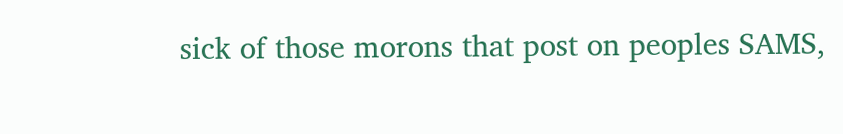sick of those morons that post on peoples SAMS,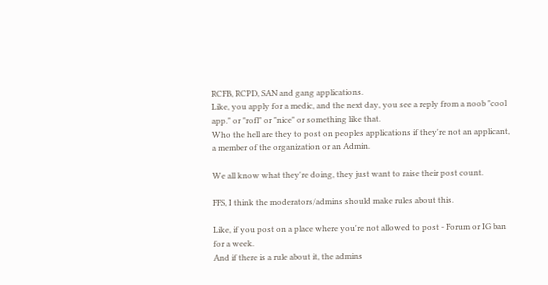RCFB, RCPD, SAN and gang applications.
Like, you apply for a medic, and the next day, you see a reply from a noob "cool app." or "rofl" or "nice" or something like that.
Who the hell are they to post on peoples applications if they're not an applicant, a member of the organization or an Admin.

We all know what they're doing, they just want to raise their post count.

FFS, I think the moderators/admins should make rules about this.

Like, if you post on a place where you're not allowed to post - Forum or IG ban for a week.
And if there is a rule about it, the admins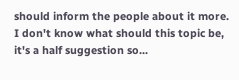should inform the people about it more.
I don't know what should this topic be, it's a half suggestion so...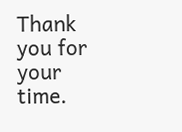Thank you for your time.